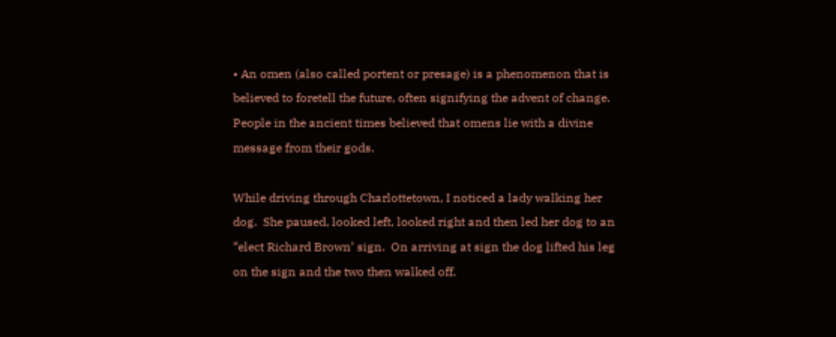• An omen (also called portent or presage) is a phenomenon that is believed to foretell the future, often signifying the advent of change. People in the ancient times believed that omens lie with a divine message from their gods.

While driving through Charlottetown, I noticed a lady walking her dog.  She paused, looked left, looked right and then led her dog to an “elect Richard Brown’ sign.  On arriving at sign the dog lifted his leg on the sign and the two then walked off.